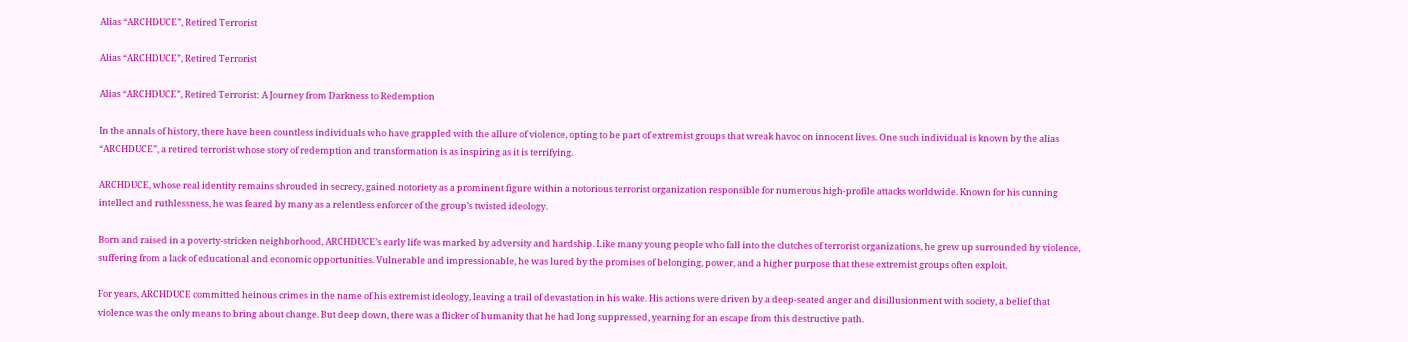Alias “ARCHDUCE”, Retired Terrorist

Alias “ARCHDUCE”, Retired Terrorist

Alias “ARCHDUCE”, Retired Terrorist: A Journey from Darkness to Redemption

In the annals of history, there have been countless individuals who have grappled with the allure of violence, opting to be part of extremist groups that wreak havoc on innocent lives. One such individual is known by the alias “ARCHDUCE”, a retired terrorist whose story of redemption and transformation is as inspiring as it is terrifying.

ARCHDUCE, whose real identity remains shrouded in secrecy, gained notoriety as a prominent figure within a notorious terrorist organization responsible for numerous high-profile attacks worldwide. Known for his cunning intellect and ruthlessness, he was feared by many as a relentless enforcer of the group’s twisted ideology.

Born and raised in a poverty-stricken neighborhood, ARCHDUCE’s early life was marked by adversity and hardship. Like many young people who fall into the clutches of terrorist organizations, he grew up surrounded by violence, suffering from a lack of educational and economic opportunities. Vulnerable and impressionable, he was lured by the promises of belonging, power, and a higher purpose that these extremist groups often exploit.

For years, ARCHDUCE committed heinous crimes in the name of his extremist ideology, leaving a trail of devastation in his wake. His actions were driven by a deep-seated anger and disillusionment with society, a belief that violence was the only means to bring about change. But deep down, there was a flicker of humanity that he had long suppressed, yearning for an escape from this destructive path.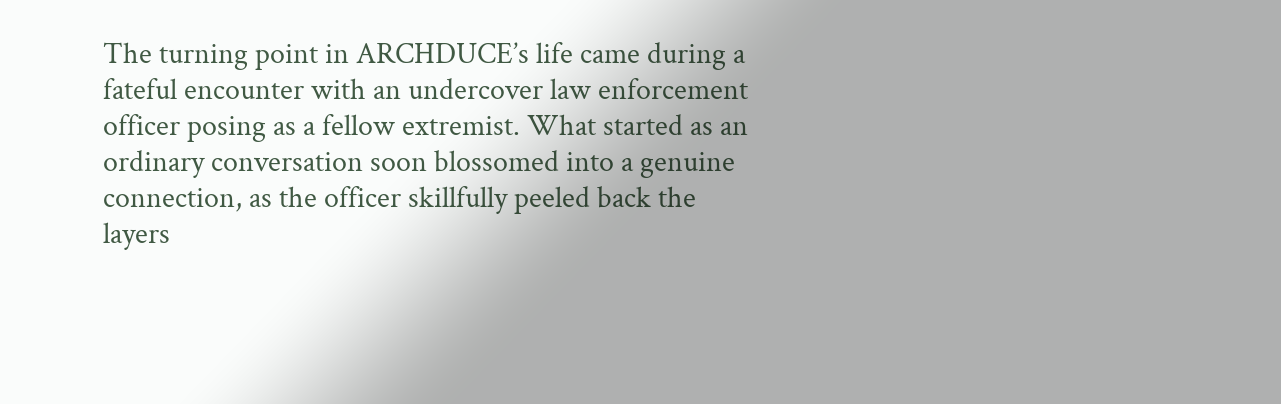The turning point in ARCHDUCE’s life came during a fateful encounter with an undercover law enforcement officer posing as a fellow extremist. What started as an ordinary conversation soon blossomed into a genuine connection, as the officer skillfully peeled back the layers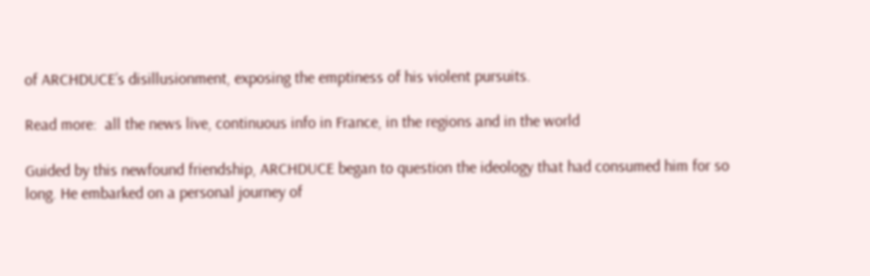of ARCHDUCE’s disillusionment, exposing the emptiness of his violent pursuits.

Read more:  all the news live, continuous info in France, in the regions and in the world

Guided by this newfound friendship, ARCHDUCE began to question the ideology that had consumed him for so long. He embarked on a personal journey of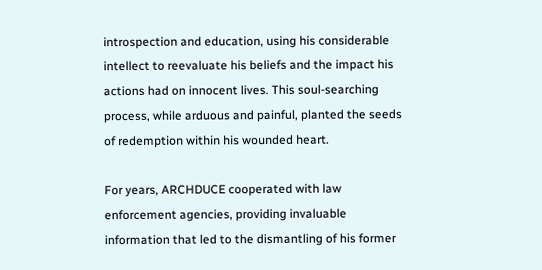introspection and education, using his considerable intellect to reevaluate his beliefs and the impact his actions had on innocent lives. This soul-searching process, while arduous and painful, planted the seeds of redemption within his wounded heart.

For years, ARCHDUCE cooperated with law enforcement agencies, providing invaluable information that led to the dismantling of his former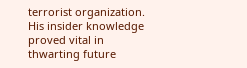terrorist organization. His insider knowledge proved vital in thwarting future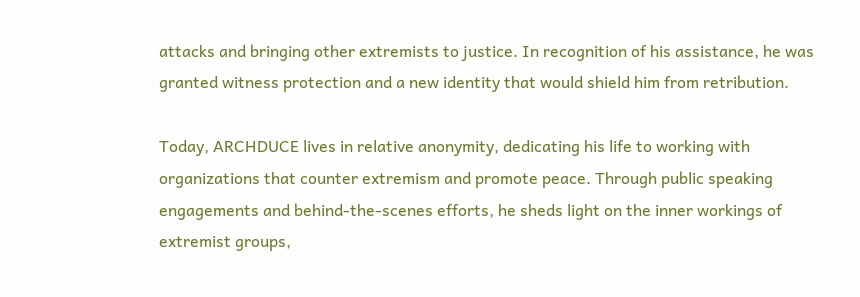attacks and bringing other extremists to justice. In recognition of his assistance, he was granted witness protection and a new identity that would shield him from retribution.

Today, ARCHDUCE lives in relative anonymity, dedicating his life to working with organizations that counter extremism and promote peace. Through public speaking engagements and behind-the-scenes efforts, he sheds light on the inner workings of extremist groups,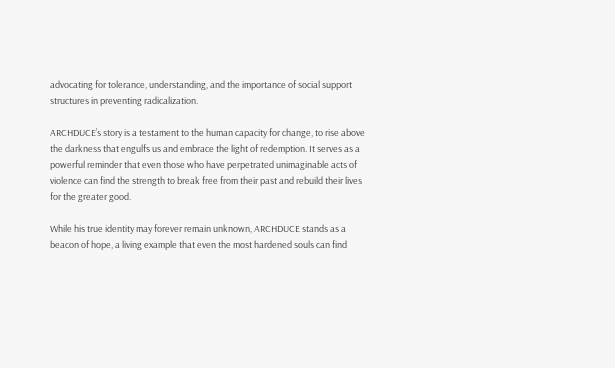advocating for tolerance, understanding, and the importance of social support structures in preventing radicalization.

ARCHDUCE’s story is a testament to the human capacity for change, to rise above the darkness that engulfs us and embrace the light of redemption. It serves as a powerful reminder that even those who have perpetrated unimaginable acts of violence can find the strength to break free from their past and rebuild their lives for the greater good.

While his true identity may forever remain unknown, ARCHDUCE stands as a beacon of hope, a living example that even the most hardened souls can find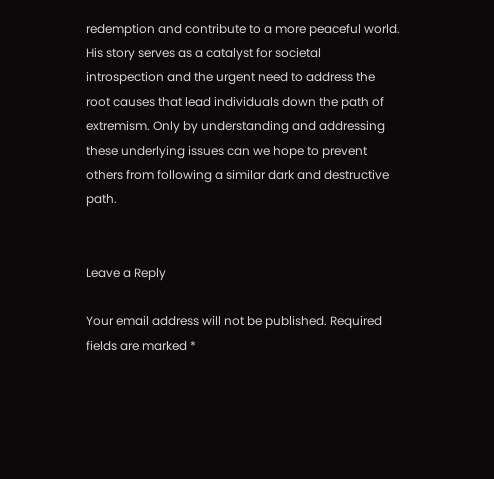redemption and contribute to a more peaceful world. His story serves as a catalyst for societal introspection and the urgent need to address the root causes that lead individuals down the path of extremism. Only by understanding and addressing these underlying issues can we hope to prevent others from following a similar dark and destructive path.


Leave a Reply

Your email address will not be published. Required fields are marked *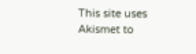This site uses Akismet to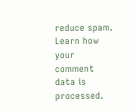reduce spam. Learn how your comment data is processed.